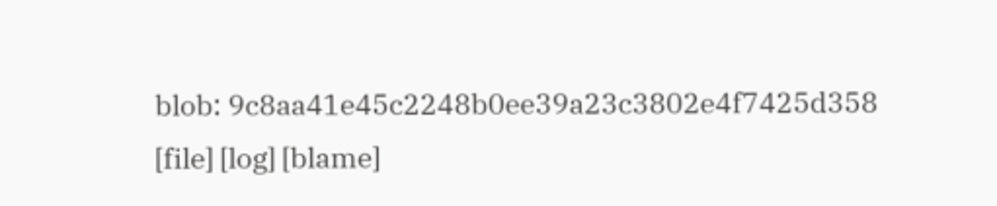blob: 9c8aa41e45c2248b0ee39a23c3802e4f7425d358 [file] [log] [blame]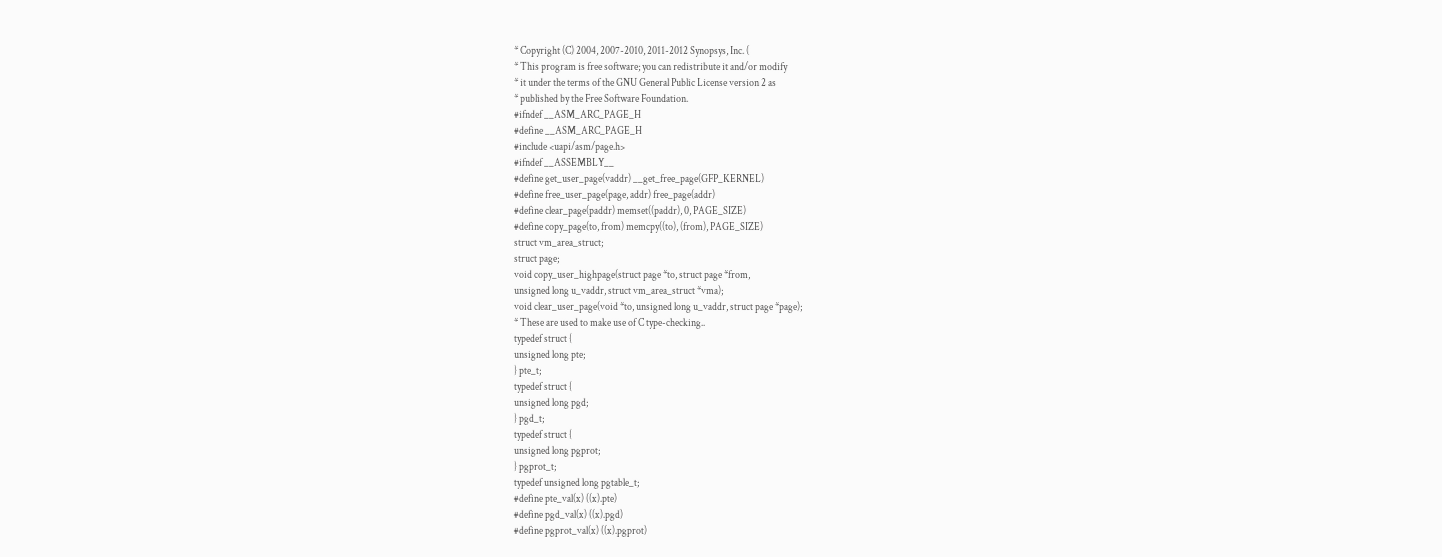* Copyright (C) 2004, 2007-2010, 2011-2012 Synopsys, Inc. (
* This program is free software; you can redistribute it and/or modify
* it under the terms of the GNU General Public License version 2 as
* published by the Free Software Foundation.
#ifndef __ASM_ARC_PAGE_H
#define __ASM_ARC_PAGE_H
#include <uapi/asm/page.h>
#ifndef __ASSEMBLY__
#define get_user_page(vaddr) __get_free_page(GFP_KERNEL)
#define free_user_page(page, addr) free_page(addr)
#define clear_page(paddr) memset((paddr), 0, PAGE_SIZE)
#define copy_page(to, from) memcpy((to), (from), PAGE_SIZE)
struct vm_area_struct;
struct page;
void copy_user_highpage(struct page *to, struct page *from,
unsigned long u_vaddr, struct vm_area_struct *vma);
void clear_user_page(void *to, unsigned long u_vaddr, struct page *page);
* These are used to make use of C type-checking..
typedef struct {
unsigned long pte;
} pte_t;
typedef struct {
unsigned long pgd;
} pgd_t;
typedef struct {
unsigned long pgprot;
} pgprot_t;
typedef unsigned long pgtable_t;
#define pte_val(x) ((x).pte)
#define pgd_val(x) ((x).pgd)
#define pgprot_val(x) ((x).pgprot)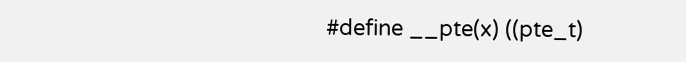#define __pte(x) ((pte_t)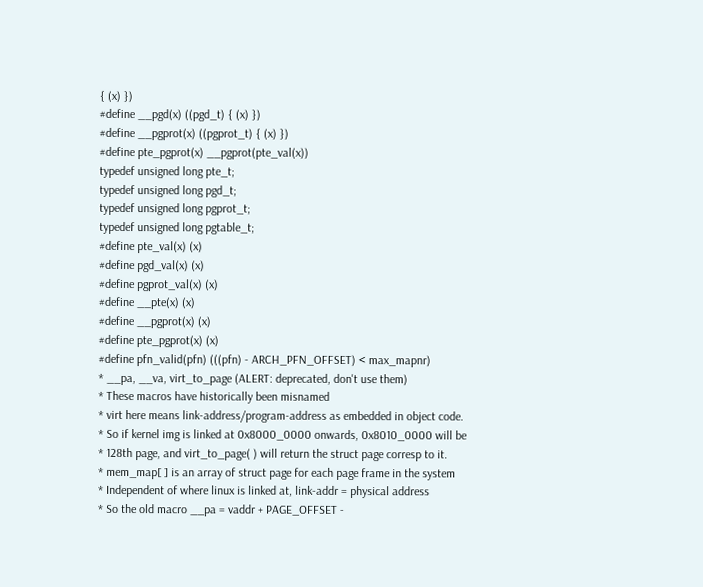{ (x) })
#define __pgd(x) ((pgd_t) { (x) })
#define __pgprot(x) ((pgprot_t) { (x) })
#define pte_pgprot(x) __pgprot(pte_val(x))
typedef unsigned long pte_t;
typedef unsigned long pgd_t;
typedef unsigned long pgprot_t;
typedef unsigned long pgtable_t;
#define pte_val(x) (x)
#define pgd_val(x) (x)
#define pgprot_val(x) (x)
#define __pte(x) (x)
#define __pgprot(x) (x)
#define pte_pgprot(x) (x)
#define pfn_valid(pfn) (((pfn) - ARCH_PFN_OFFSET) < max_mapnr)
* __pa, __va, virt_to_page (ALERT: deprecated, don't use them)
* These macros have historically been misnamed
* virt here means link-address/program-address as embedded in object code.
* So if kernel img is linked at 0x8000_0000 onwards, 0x8010_0000 will be
* 128th page, and virt_to_page( ) will return the struct page corresp to it.
* mem_map[ ] is an array of struct page for each page frame in the system
* Independent of where linux is linked at, link-addr = physical address
* So the old macro __pa = vaddr + PAGE_OFFSET -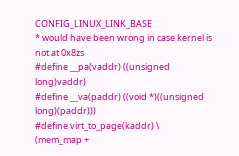CONFIG_LINUX_LINK_BASE
* would have been wrong in case kernel is not at 0x8zs
#define __pa(vaddr) ((unsigned long)vaddr)
#define __va(paddr) ((void *)((unsigned long)(paddr)))
#define virt_to_page(kaddr) \
(mem_map +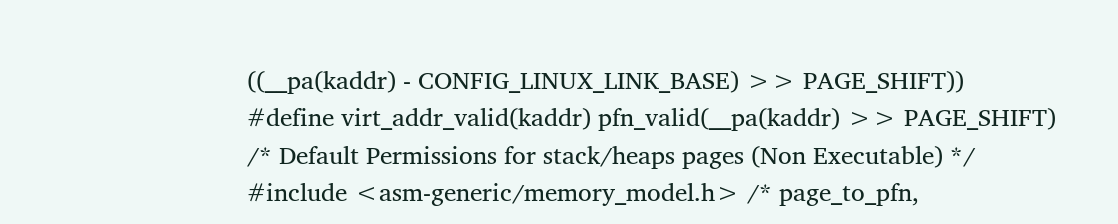((__pa(kaddr) - CONFIG_LINUX_LINK_BASE) >> PAGE_SHIFT))
#define virt_addr_valid(kaddr) pfn_valid(__pa(kaddr) >> PAGE_SHIFT)
/* Default Permissions for stack/heaps pages (Non Executable) */
#include <asm-generic/memory_model.h> /* page_to_pfn,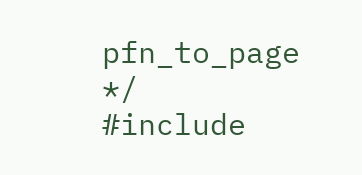pfn_to_page */
#include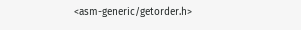<asm-generic/getorder.h>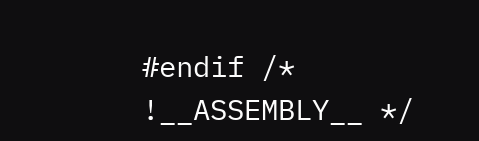#endif /* !__ASSEMBLY__ */